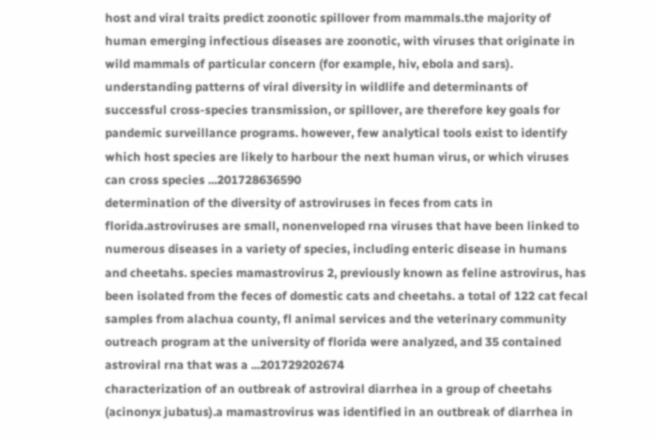host and viral traits predict zoonotic spillover from mammals.the majority of human emerging infectious diseases are zoonotic, with viruses that originate in wild mammals of particular concern (for example, hiv, ebola and sars). understanding patterns of viral diversity in wildlife and determinants of successful cross-species transmission, or spillover, are therefore key goals for pandemic surveillance programs. however, few analytical tools exist to identify which host species are likely to harbour the next human virus, or which viruses can cross species ...201728636590
determination of the diversity of astroviruses in feces from cats in florida.astroviruses are small, nonenveloped rna viruses that have been linked to numerous diseases in a variety of species, including enteric disease in humans and cheetahs. species mamastrovirus 2, previously known as feline astrovirus, has been isolated from the feces of domestic cats and cheetahs. a total of 122 cat fecal samples from alachua county, fl animal services and the veterinary community outreach program at the university of florida were analyzed, and 35 contained astroviral rna that was a ...201729202674
characterization of an outbreak of astroviral diarrhea in a group of cheetahs (acinonyx jubatus).a mamastrovirus was identified in an outbreak of diarrhea in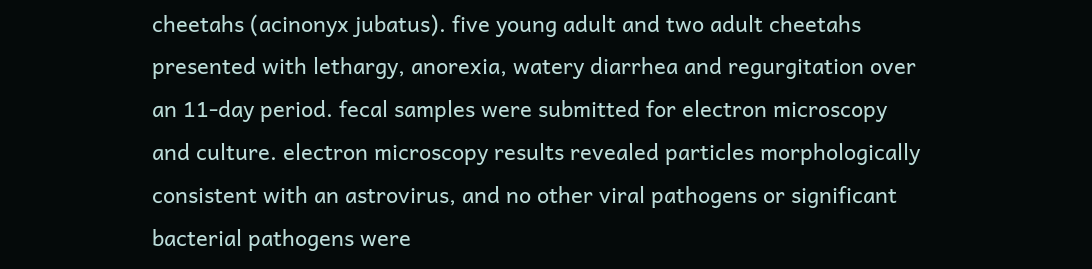cheetahs (acinonyx jubatus). five young adult and two adult cheetahs presented with lethargy, anorexia, watery diarrhea and regurgitation over an 11-day period. fecal samples were submitted for electron microscopy and culture. electron microscopy results revealed particles morphologically consistent with an astrovirus, and no other viral pathogens or significant bacterial pathogens were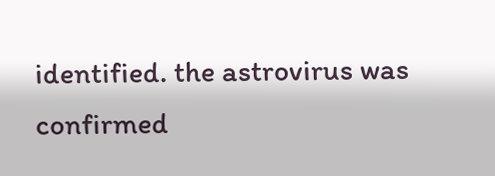identified. the astrovirus was confirmed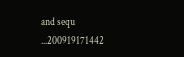and sequ ...200919171442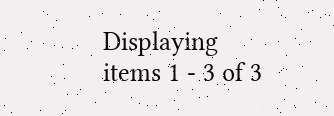Displaying items 1 - 3 of 3